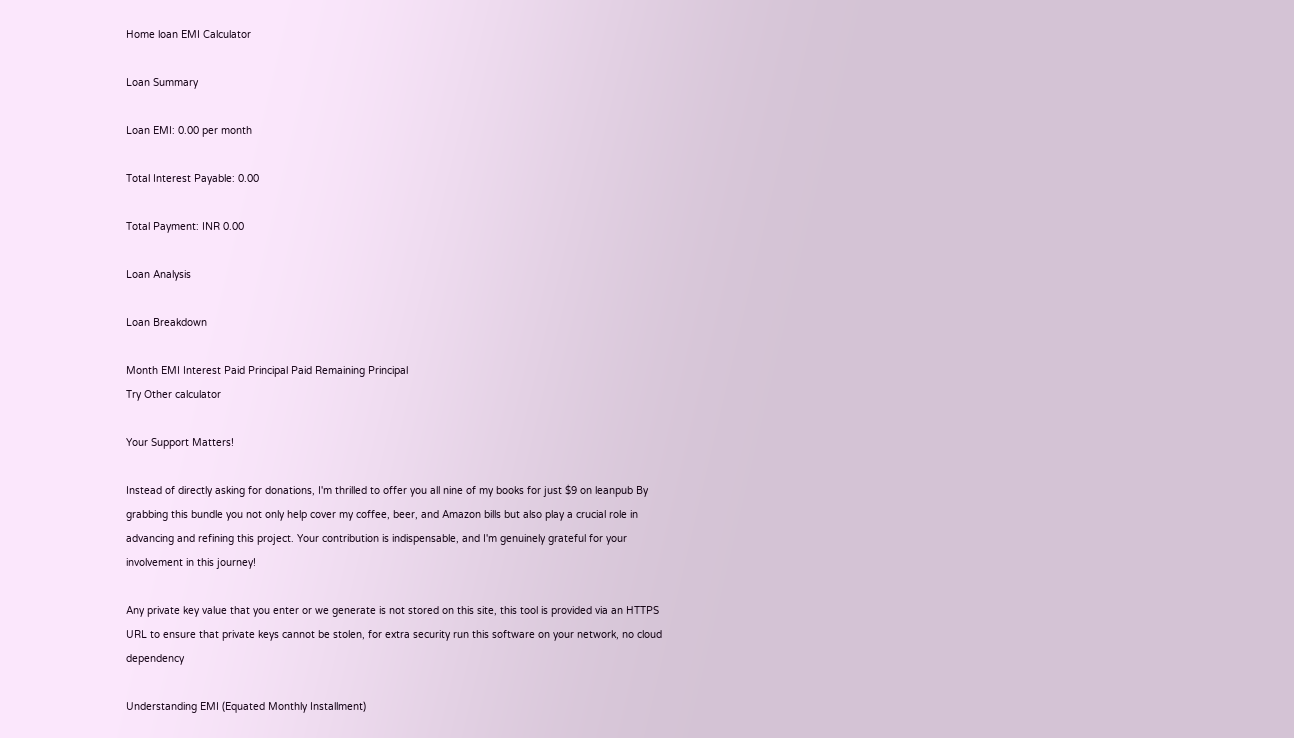Home loan EMI Calculator

Loan Summary

Loan EMI: 0.00 per month

Total Interest Payable: 0.00

Total Payment: INR 0.00

Loan Analysis

Loan Breakdown

Month EMI Interest Paid Principal Paid Remaining Principal
Try Other calculator

Your Support Matters!

Instead of directly asking for donations, I'm thrilled to offer you all nine of my books for just $9 on leanpub By grabbing this bundle you not only help cover my coffee, beer, and Amazon bills but also play a crucial role in advancing and refining this project. Your contribution is indispensable, and I'm genuinely grateful for your involvement in this journey!

Any private key value that you enter or we generate is not stored on this site, this tool is provided via an HTTPS URL to ensure that private keys cannot be stolen, for extra security run this software on your network, no cloud dependency

Understanding EMI (Equated Monthly Installment)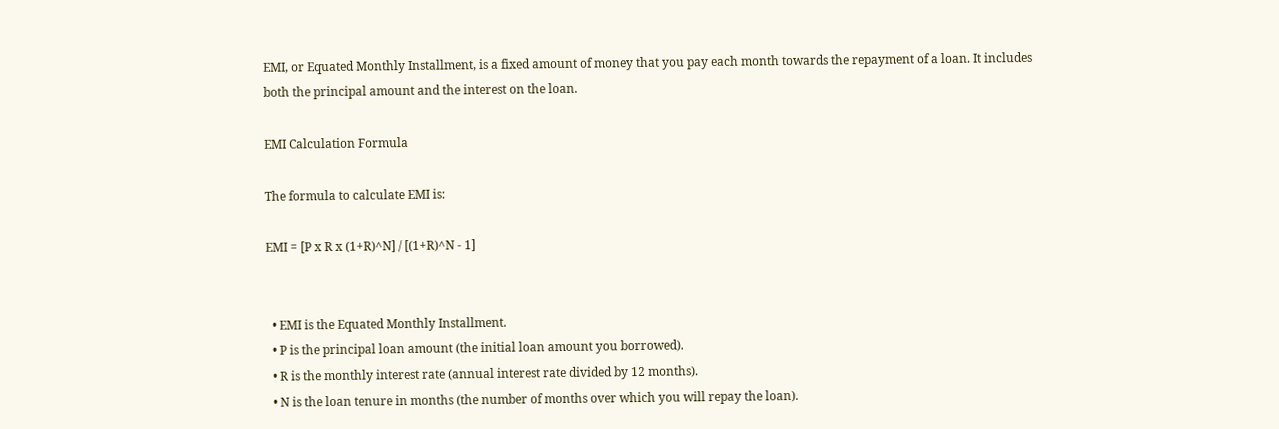EMI, or Equated Monthly Installment, is a fixed amount of money that you pay each month towards the repayment of a loan. It includes both the principal amount and the interest on the loan.

EMI Calculation Formula

The formula to calculate EMI is:

EMI = [P x R x (1+R)^N] / [(1+R)^N - 1]


  • EMI is the Equated Monthly Installment.
  • P is the principal loan amount (the initial loan amount you borrowed).
  • R is the monthly interest rate (annual interest rate divided by 12 months).
  • N is the loan tenure in months (the number of months over which you will repay the loan).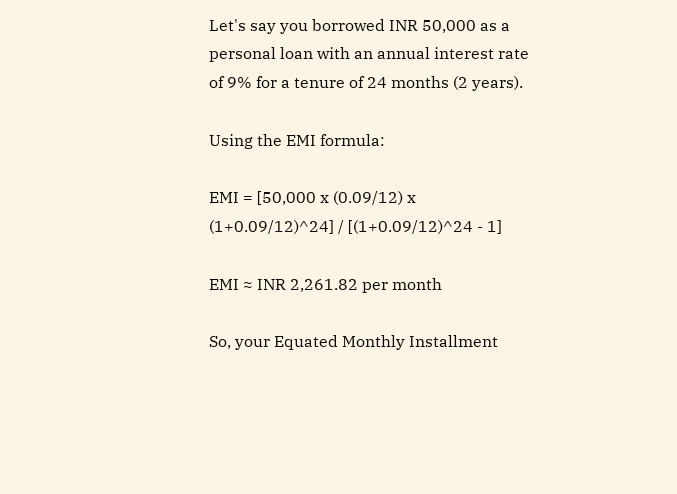Let's say you borrowed INR 50,000 as a personal loan with an annual interest rate of 9% for a tenure of 24 months (2 years).

Using the EMI formula:

EMI = [50,000 x (0.09/12) x (1+0.09/12)^24] / [(1+0.09/12)^24 - 1]

EMI ≈ INR 2,261.82 per month

So, your Equated Monthly Installment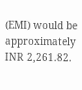(EMI) would be approximately INR 2,261.82.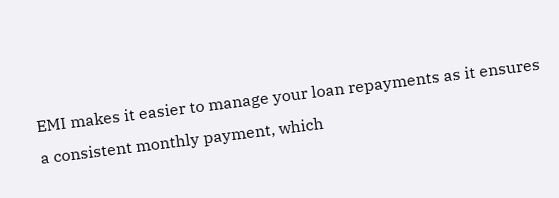EMI makes it easier to manage your loan repayments as it ensures a consistent monthly payment, which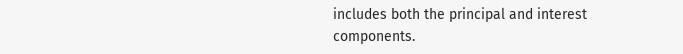includes both the principal and interest components.